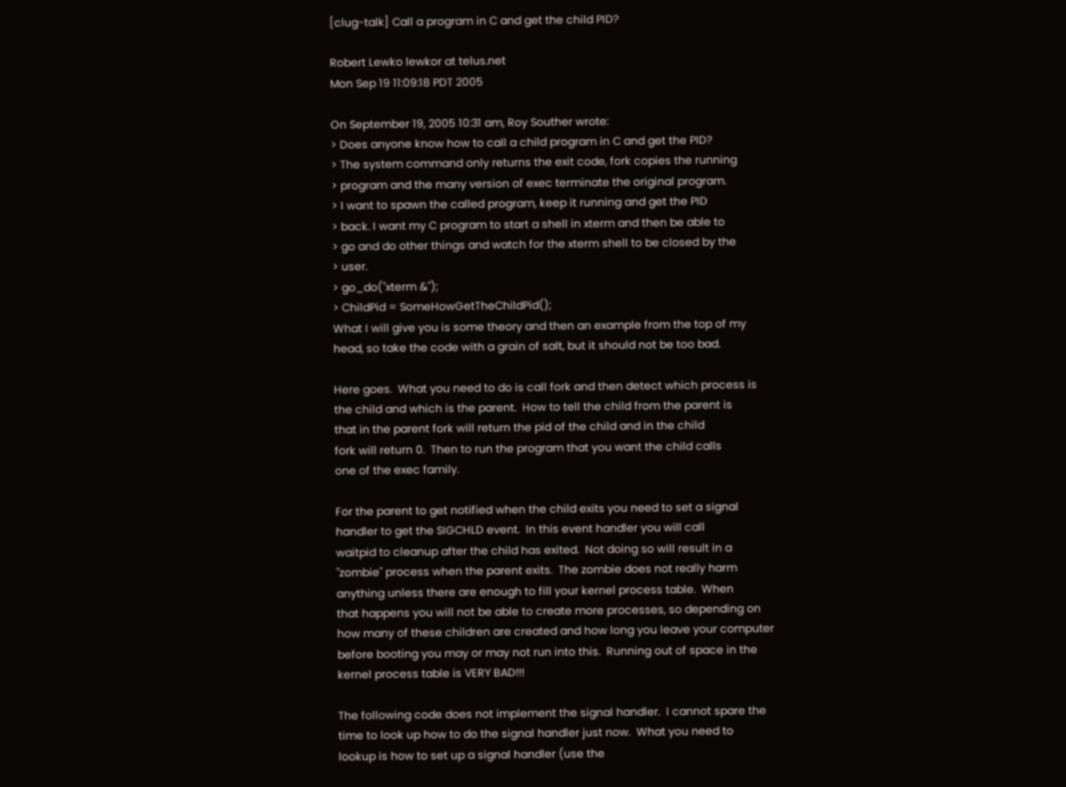[clug-talk] Call a program in C and get the child PID?

Robert Lewko lewkor at telus.net
Mon Sep 19 11:09:18 PDT 2005

On September 19, 2005 10:31 am, Roy Souther wrote:
> Does anyone know how to call a child program in C and get the PID?
> The system command only returns the exit code, fork copies the running
> program and the many version of exec terminate the original program.
> I want to spawn the called program, keep it running and get the PID
> back. I want my C program to start a shell in xterm and then be able to
> go and do other things and watch for the xterm shell to be closed by the
> user.
> go_do("xterm &");
> ChildPid = SomeHowGetTheChildPid();
What I will give you is some theory and then an example from the top of my
head, so take the code with a grain of salt, but it should not be too bad.

Here goes.  What you need to do is call fork and then detect which process is
the child and which is the parent.  How to tell the child from the parent is
that in the parent fork will return the pid of the child and in the child
fork will return 0.  Then to run the program that you want the child calls
one of the exec family.

For the parent to get notified when the child exits you need to set a signal
handler to get the SIGCHLD event.  In this event handler you will call
waitpid to cleanup after the child has exited.  Not doing so will result in a
"zombie" process when the parent exits.  The zombie does not really harm
anything unless there are enough to fill your kernel process table.  When
that happens you will not be able to create more processes, so depending on
how many of these children are created and how long you leave your computer
before booting you may or may not run into this.  Running out of space in the
kernel process table is VERY BAD!!!

The following code does not implement the signal handler.  I cannot spare the
time to look up how to do the signal handler just now.  What you need to
lookup is how to set up a signal handler (use the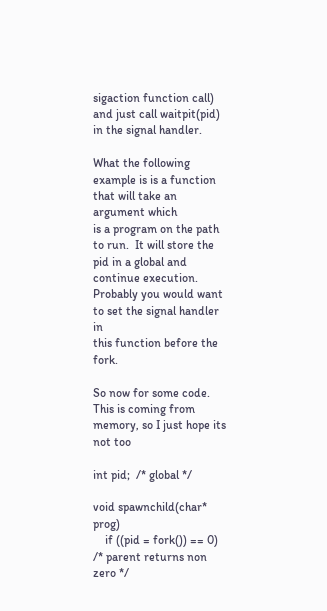sigaction function call)
and just call waitpit(pid) in the signal handler.

What the following example is is a function that will take an argument which
is a program on the path to run.  It will store the pid in a global and
continue execution.  Probably you would want to set the signal handler in
this function before the fork.

So now for some code.  This is coming from memory, so I just hope its not too

int pid;  /* global */

void spawnchild(char* prog)
    if ((pid = fork()) == 0)  /* parent returns non zero */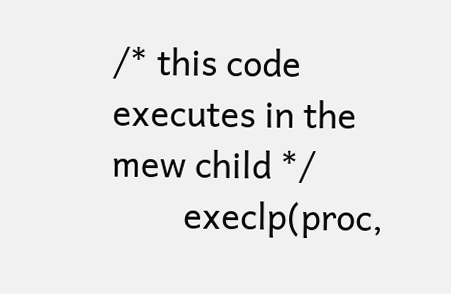/* this code executes in the mew child */
        execlp(proc,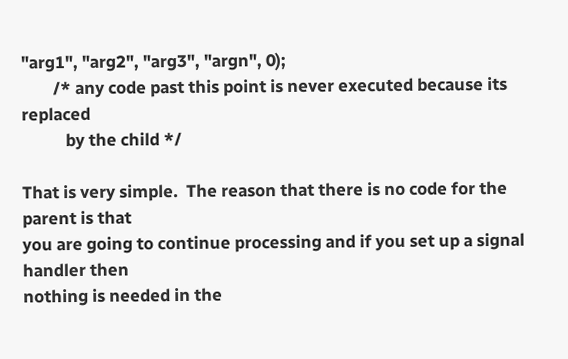"arg1", "arg2", "arg3", "argn", 0);
        /* any code past this point is never executed because its replaced
           by the child */

That is very simple.  The reason that there is no code for the parent is that
you are going to continue processing and if you set up a signal handler then
nothing is needed in the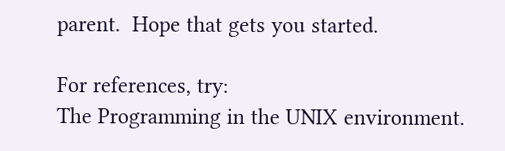parent.  Hope that gets you started.

For references, try:
The Programming in the UNIX environment.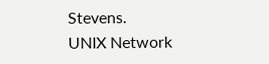Stevens.
UNIX Network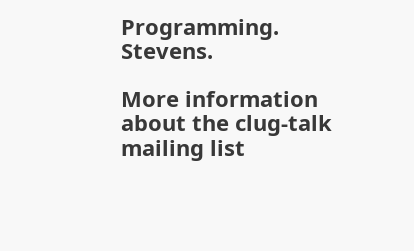Programming.  Stevens.

More information about the clug-talk mailing list